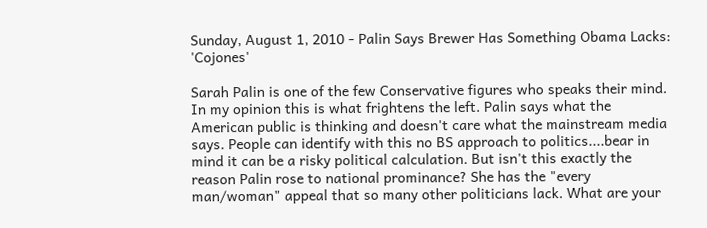Sunday, August 1, 2010 - Palin Says Brewer Has Something Obama Lacks: 'Cojones'

Sarah Palin is one of the few Conservative figures who speaks their mind. In my opinion this is what frightens the left. Palin says what the American public is thinking and doesn't care what the mainstream media says. People can identify with this no BS approach to politics....bear in mind it can be a risky political calculation. But isn't this exactly the reason Palin rose to national prominance? She has the "every man/woman" appeal that so many other politicians lack. What are your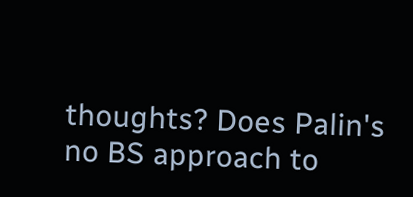thoughts? Does Palin's no BS approach to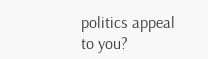politics appeal to you?